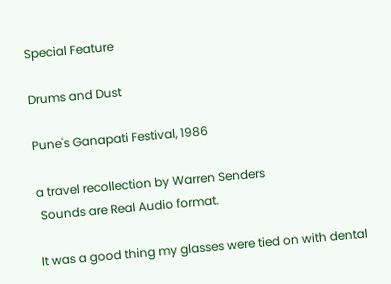Special Feature

Drums and Dust

Pune's Ganapati Festival, 1986

a travel recollection by Warren Senders
 Sounds are Real Audio format.

It was a good thing my glasses were tied on with dental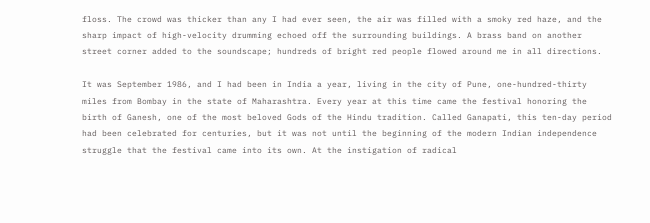floss. The crowd was thicker than any I had ever seen, the air was filled with a smoky red haze, and the sharp impact of high-velocity drumming echoed off the surrounding buildings. A brass band on another street corner added to the soundscape; hundreds of bright red people flowed around me in all directions.

It was September 1986, and I had been in India a year, living in the city of Pune, one-hundred-thirty miles from Bombay in the state of Maharashtra. Every year at this time came the festival honoring the birth of Ganesh, one of the most beloved Gods of the Hindu tradition. Called Ganapati, this ten-day period had been celebrated for centuries, but it was not until the beginning of the modern Indian independence struggle that the festival came into its own. At the instigation of radical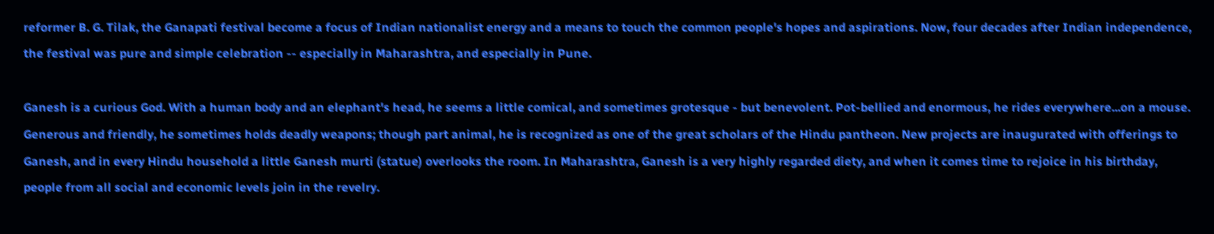reformer B. G. Tilak, the Ganapati festival become a focus of Indian nationalist energy and a means to touch the common people's hopes and aspirations. Now, four decades after Indian independence, the festival was pure and simple celebration -- especially in Maharashtra, and especially in Pune.

Ganesh is a curious God. With a human body and an elephant's head, he seems a little comical, and sometimes grotesque - but benevolent. Pot-bellied and enormous, he rides everywhere...on a mouse. Generous and friendly, he sometimes holds deadly weapons; though part animal, he is recognized as one of the great scholars of the Hindu pantheon. New projects are inaugurated with offerings to Ganesh, and in every Hindu household a little Ganesh murti (statue) overlooks the room. In Maharashtra, Ganesh is a very highly regarded diety, and when it comes time to rejoice in his birthday, people from all social and economic levels join in the revelry.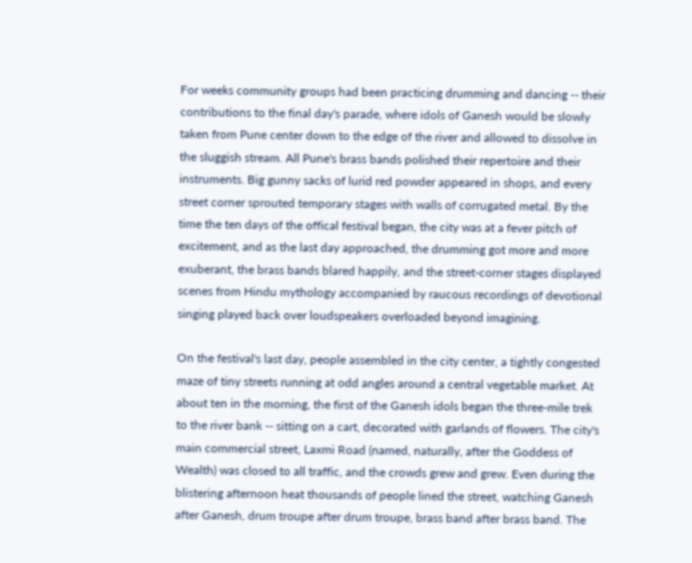For weeks community groups had been practicing drumming and dancing -- their contributions to the final day's parade, where idols of Ganesh would be slowly taken from Pune center down to the edge of the river and allowed to dissolve in the sluggish stream. All Pune's brass bands polished their repertoire and their instruments. Big gunny sacks of lurid red powder appeared in shops, and every street corner sprouted temporary stages with walls of corrugated metal. By the time the ten days of the offical festival began, the city was at a fever pitch of excitement, and as the last day approached, the drumming got more and more exuberant, the brass bands blared happily, and the street-corner stages displayed scenes from Hindu mythology accompanied by raucous recordings of devotional singing played back over loudspeakers overloaded beyond imagining.

On the festival's last day, people assembled in the city center, a tightly congested maze of tiny streets running at odd angles around a central vegetable market. At about ten in the morning, the first of the Ganesh idols began the three-mile trek to the river bank -- sitting on a cart, decorated with garlands of flowers. The city's main commercial street, Laxmi Road (named, naturally, after the Goddess of Wealth) was closed to all traffic, and the crowds grew and grew. Even during the blistering afternoon heat thousands of people lined the street, watching Ganesh after Ganesh, drum troupe after drum troupe, brass band after brass band. The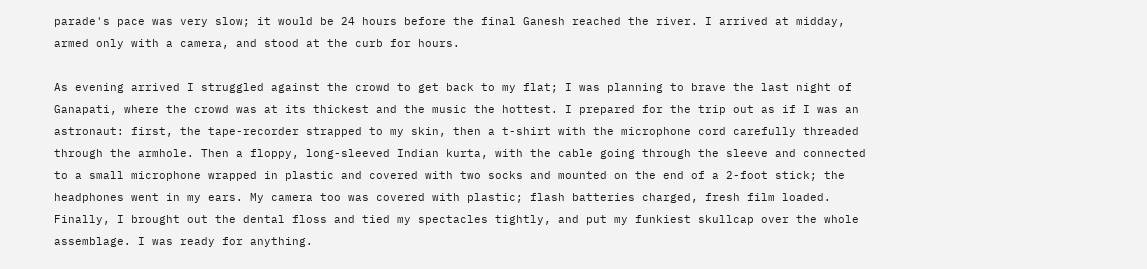parade's pace was very slow; it would be 24 hours before the final Ganesh reached the river. I arrived at midday, armed only with a camera, and stood at the curb for hours.

As evening arrived I struggled against the crowd to get back to my flat; I was planning to brave the last night of Ganapati, where the crowd was at its thickest and the music the hottest. I prepared for the trip out as if I was an astronaut: first, the tape-recorder strapped to my skin, then a t-shirt with the microphone cord carefully threaded through the armhole. Then a floppy, long-sleeved Indian kurta, with the cable going through the sleeve and connected to a small microphone wrapped in plastic and covered with two socks and mounted on the end of a 2-foot stick; the headphones went in my ears. My camera too was covered with plastic; flash batteries charged, fresh film loaded. Finally, I brought out the dental floss and tied my spectacles tightly, and put my funkiest skullcap over the whole assemblage. I was ready for anything.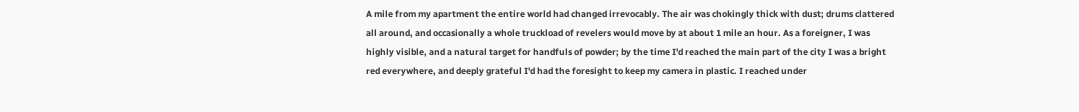A mile from my apartment the entire world had changed irrevocably. The air was chokingly thick with dust; drums clattered all around, and occasionally a whole truckload of revelers would move by at about 1 mile an hour. As a foreigner, I was highly visible, and a natural target for handfuls of powder; by the time I'd reached the main part of the city I was a bright red everywhere, and deeply grateful I'd had the foresight to keep my camera in plastic. I reached under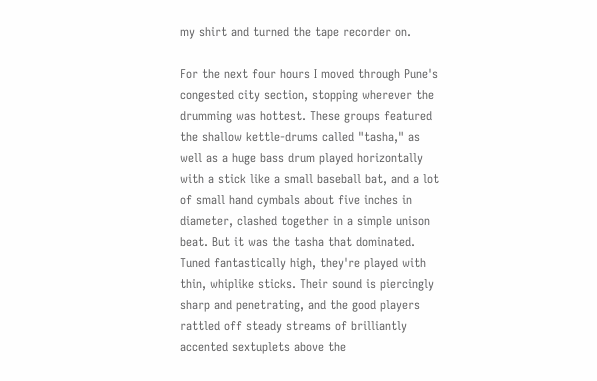my shirt and turned the tape recorder on.

For the next four hours I moved through Pune's congested city section, stopping wherever the drumming was hottest. These groups featured the shallow kettle-drums called "tasha," as well as a huge bass drum played horizontally with a stick like a small baseball bat, and a lot of small hand cymbals about five inches in diameter, clashed together in a simple unison beat. But it was the tasha that dominated. Tuned fantastically high, they're played with thin, whiplike sticks. Their sound is piercingly sharp and penetrating, and the good players rattled off steady streams of brilliantly accented sextuplets above the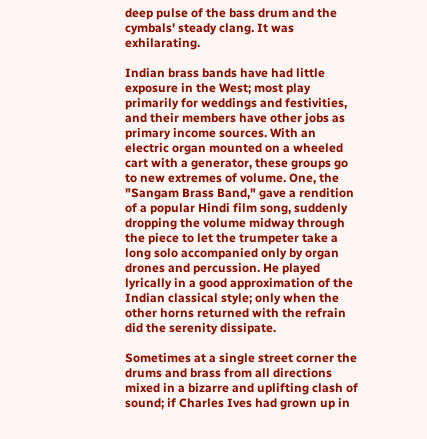deep pulse of the bass drum and the cymbals' steady clang. It was exhilarating.

Indian brass bands have had little exposure in the West; most play primarily for weddings and festivities, and their members have other jobs as primary income sources. With an electric organ mounted on a wheeled cart with a generator, these groups go to new extremes of volume. One, the "Sangam Brass Band," gave a rendition of a popular Hindi film song, suddenly dropping the volume midway through the piece to let the trumpeter take a long solo accompanied only by organ drones and percussion. He played lyrically in a good approximation of the Indian classical style; only when the other horns returned with the refrain did the serenity dissipate.

Sometimes at a single street corner the drums and brass from all directions mixed in a bizarre and uplifting clash of sound; if Charles Ives had grown up in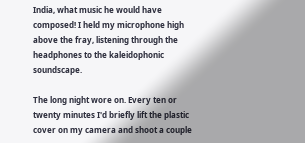India, what music he would have composed! I held my microphone high above the fray, listening through the headphones to the kaleidophonic soundscape.

The long night wore on. Every ten or twenty minutes I'd briefly lift the plastic cover on my camera and shoot a couple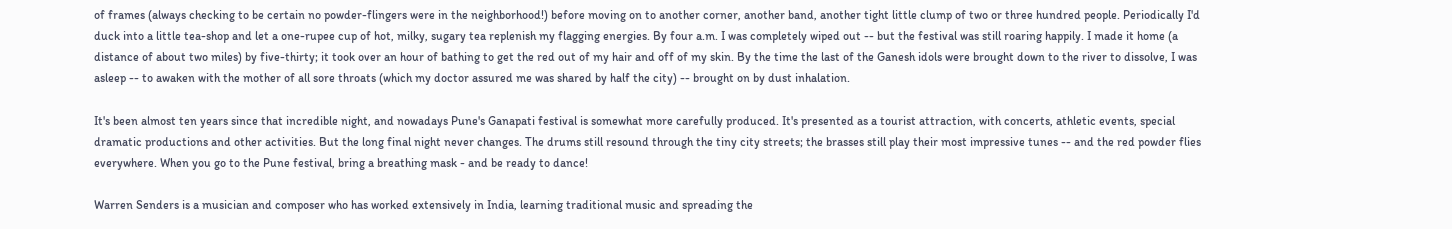of frames (always checking to be certain no powder-flingers were in the neighborhood!) before moving on to another corner, another band, another tight little clump of two or three hundred people. Periodically I'd duck into a little tea-shop and let a one-rupee cup of hot, milky, sugary tea replenish my flagging energies. By four a.m. I was completely wiped out -- but the festival was still roaring happily. I made it home (a distance of about two miles) by five-thirty; it took over an hour of bathing to get the red out of my hair and off of my skin. By the time the last of the Ganesh idols were brought down to the river to dissolve, I was asleep -- to awaken with the mother of all sore throats (which my doctor assured me was shared by half the city) -- brought on by dust inhalation.

It's been almost ten years since that incredible night, and nowadays Pune's Ganapati festival is somewhat more carefully produced. It's presented as a tourist attraction, with concerts, athletic events, special dramatic productions and other activities. But the long final night never changes. The drums still resound through the tiny city streets; the brasses still play their most impressive tunes -- and the red powder flies everywhere. When you go to the Pune festival, bring a breathing mask - and be ready to dance!

Warren Senders is a musician and composer who has worked extensively in India, learning traditional music and spreading the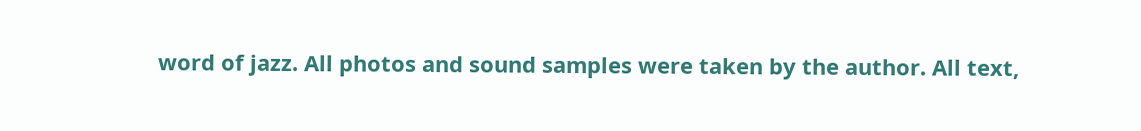word of jazz. All photos and sound samples were taken by the author. All text,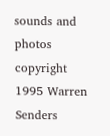sounds and photos copyright 1995 Warren Senders